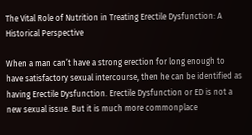The Vital Role of Nutrition in Treating Erectile Dysfunction: A Historical Perspective

When a man can’t have a strong erection for long enough to have satisfactory sexual intercourse, then he can be identified as having Erectile Dysfunction. Erectile Dysfunction or ED is not a new sexual issue. But it is much more commonplace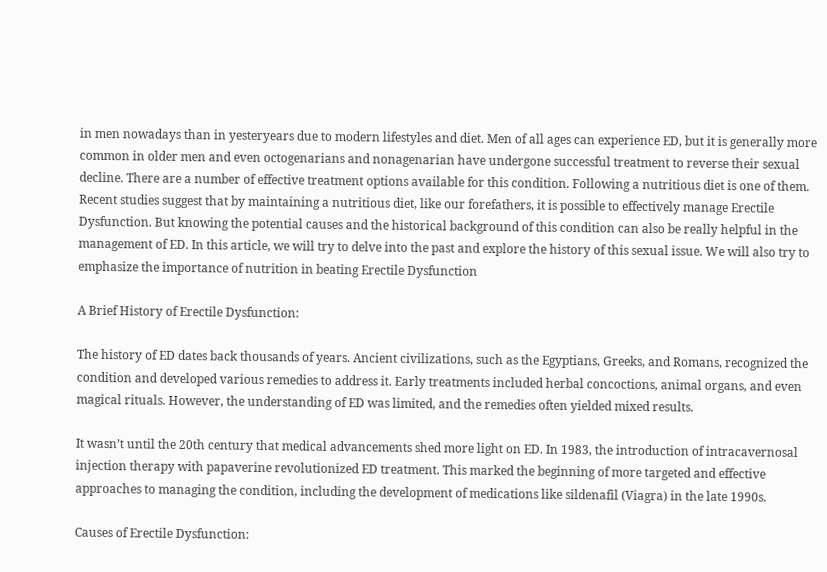in men nowadays than in yesteryears due to modern lifestyles and diet. Men of all ages can experience ED, but it is generally more common in older men and even octogenarians and nonagenarian have undergone successful treatment to reverse their sexual decline. There are a number of effective treatment options available for this condition. Following a nutritious diet is one of them. Recent studies suggest that by maintaining a nutritious diet, like our forefathers, it is possible to effectively manage Erectile Dysfunction. But knowing the potential causes and the historical background of this condition can also be really helpful in the management of ED. In this article, we will try to delve into the past and explore the history of this sexual issue. We will also try to emphasize the importance of nutrition in beating Erectile Dysfunction

A Brief History of Erectile Dysfunction:

The history of ED dates back thousands of years. Ancient civilizations, such as the Egyptians, Greeks, and Romans, recognized the condition and developed various remedies to address it. Early treatments included herbal concoctions, animal organs, and even magical rituals. However, the understanding of ED was limited, and the remedies often yielded mixed results.

It wasn’t until the 20th century that medical advancements shed more light on ED. In 1983, the introduction of intracavernosal injection therapy with papaverine revolutionized ED treatment. This marked the beginning of more targeted and effective approaches to managing the condition, including the development of medications like sildenafil (Viagra) in the late 1990s.

Causes of Erectile Dysfunction: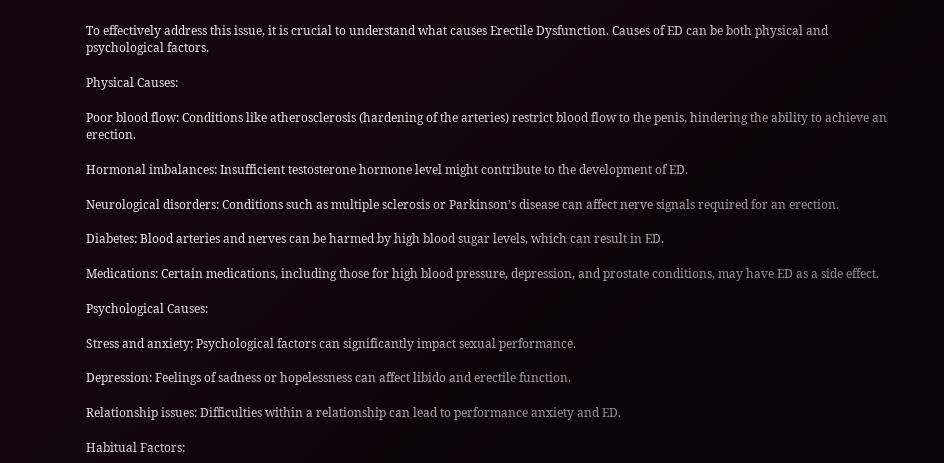To effectively address this issue, it is crucial to understand what causes Erectile Dysfunction. Causes of ED can be both physical and psychological factors.

Physical Causes:

Poor blood flow: Conditions like atherosclerosis (hardening of the arteries) restrict blood flow to the penis, hindering the ability to achieve an erection.

Hormonal imbalances: Insufficient testosterone hormone level might contribute to the development of ED.

Neurological disorders: Conditions such as multiple sclerosis or Parkinson’s disease can affect nerve signals required for an erection.

Diabetes: Blood arteries and nerves can be harmed by high blood sugar levels, which can result in ED.

Medications: Certain medications, including those for high blood pressure, depression, and prostate conditions, may have ED as a side effect.

Psychological Causes:

Stress and anxiety: Psychological factors can significantly impact sexual performance.

Depression: Feelings of sadness or hopelessness can affect libido and erectile function.

Relationship issues: Difficulties within a relationship can lead to performance anxiety and ED.

Habitual Factors: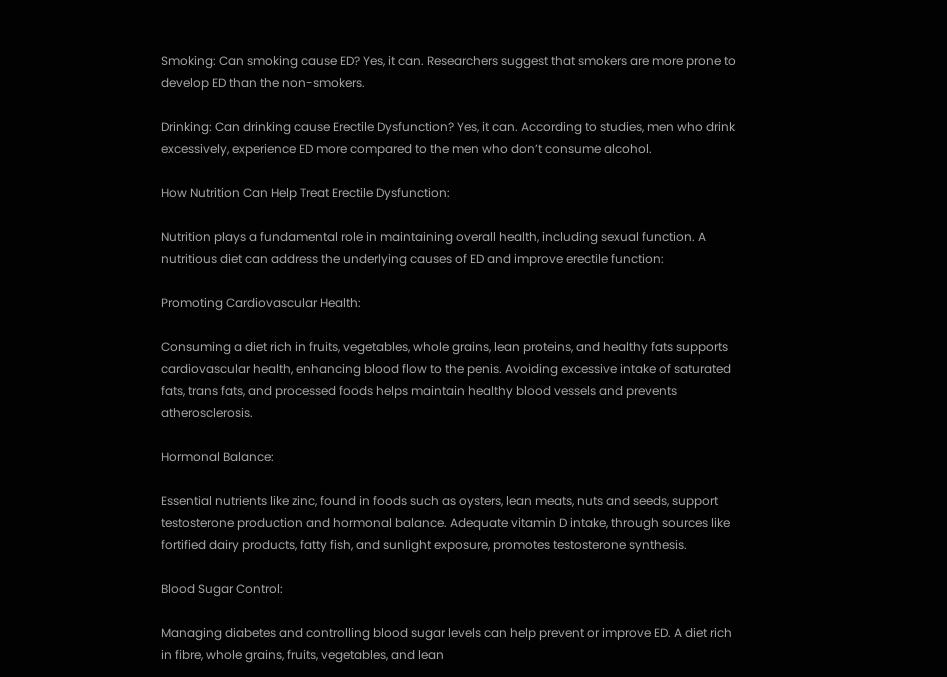Smoking: Can smoking cause ED? Yes, it can. Researchers suggest that smokers are more prone to develop ED than the non-smokers.

Drinking: Can drinking cause Erectile Dysfunction? Yes, it can. According to studies, men who drink excessively, experience ED more compared to the men who don’t consume alcohol.

How Nutrition Can Help Treat Erectile Dysfunction:

Nutrition plays a fundamental role in maintaining overall health, including sexual function. A nutritious diet can address the underlying causes of ED and improve erectile function:

Promoting Cardiovascular Health:

Consuming a diet rich in fruits, vegetables, whole grains, lean proteins, and healthy fats supports cardiovascular health, enhancing blood flow to the penis. Avoiding excessive intake of saturated fats, trans fats, and processed foods helps maintain healthy blood vessels and prevents atherosclerosis.

Hormonal Balance:

Essential nutrients like zinc, found in foods such as oysters, lean meats, nuts and seeds, support testosterone production and hormonal balance. Adequate vitamin D intake, through sources like fortified dairy products, fatty fish, and sunlight exposure, promotes testosterone synthesis.

Blood Sugar Control:

Managing diabetes and controlling blood sugar levels can help prevent or improve ED. A diet rich in fibre, whole grains, fruits, vegetables, and lean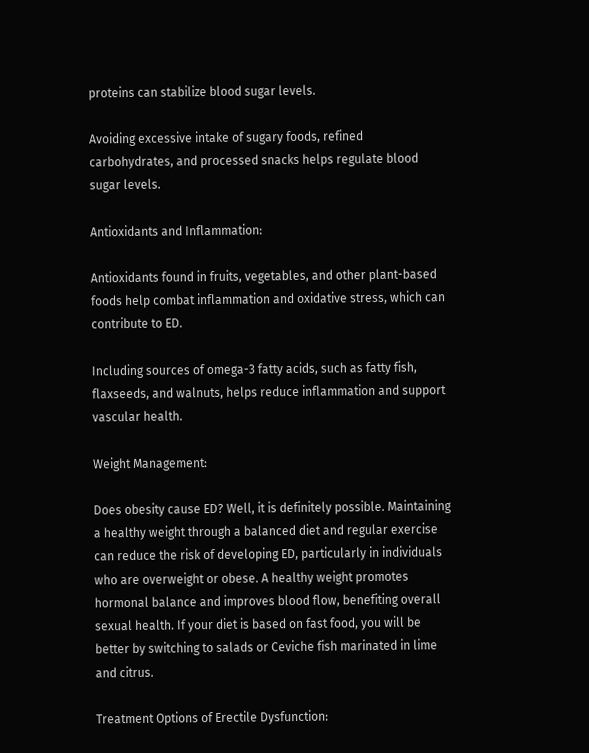proteins can stabilize blood sugar levels.

Avoiding excessive intake of sugary foods, refined carbohydrates, and processed snacks helps regulate blood sugar levels.

Antioxidants and Inflammation:

Antioxidants found in fruits, vegetables, and other plant-based foods help combat inflammation and oxidative stress, which can contribute to ED.

Including sources of omega-3 fatty acids, such as fatty fish, flaxseeds, and walnuts, helps reduce inflammation and support vascular health.

Weight Management:

Does obesity cause ED? Well, it is definitely possible. Maintaining a healthy weight through a balanced diet and regular exercise can reduce the risk of developing ED, particularly in individuals who are overweight or obese. A healthy weight promotes hormonal balance and improves blood flow, benefiting overall sexual health. If your diet is based on fast food, you will be better by switching to salads or Ceviche fish marinated in lime and citrus.

Treatment Options of Erectile Dysfunction: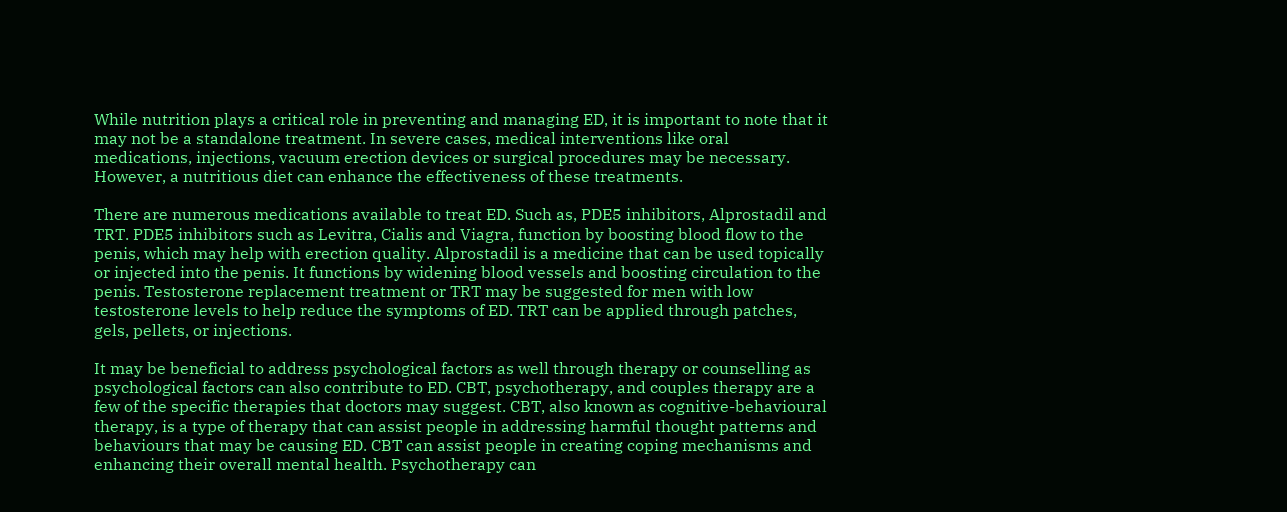While nutrition plays a critical role in preventing and managing ED, it is important to note that it may not be a standalone treatment. In severe cases, medical interventions like oral medications, injections, vacuum erection devices or surgical procedures may be necessary. However, a nutritious diet can enhance the effectiveness of these treatments.

There are numerous medications available to treat ED. Such as, PDE5 inhibitors, Alprostadil and TRT. PDE5 inhibitors such as Levitra, Cialis and Viagra, function by boosting blood flow to the penis, which may help with erection quality. Alprostadil is a medicine that can be used topically or injected into the penis. It functions by widening blood vessels and boosting circulation to the penis. Testosterone replacement treatment or TRT may be suggested for men with low testosterone levels to help reduce the symptoms of ED. TRT can be applied through patches, gels, pellets, or injections.

It may be beneficial to address psychological factors as well through therapy or counselling as psychological factors can also contribute to ED. CBT, psychotherapy, and couples therapy are a few of the specific therapies that doctors may suggest. CBT, also known as cognitive-behavioural therapy, is a type of therapy that can assist people in addressing harmful thought patterns and behaviours that may be causing ED. CBT can assist people in creating coping mechanisms and enhancing their overall mental health. Psychotherapy can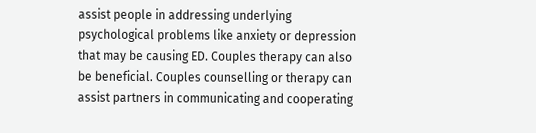assist people in addressing underlying psychological problems like anxiety or depression that may be causing ED. Couples therapy can also be beneficial. Couples counselling or therapy can assist partners in communicating and cooperating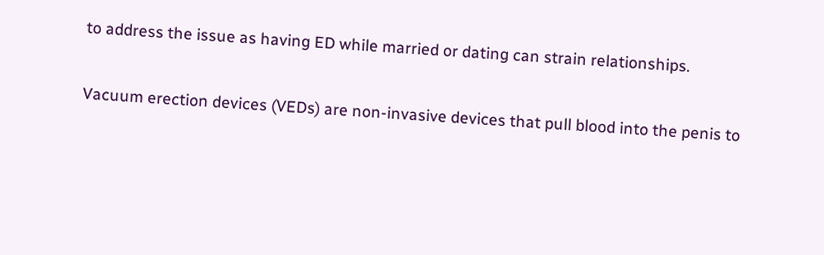to address the issue as having ED while married or dating can strain relationships.

Vacuum erection devices (VEDs) are non-invasive devices that pull blood into the penis to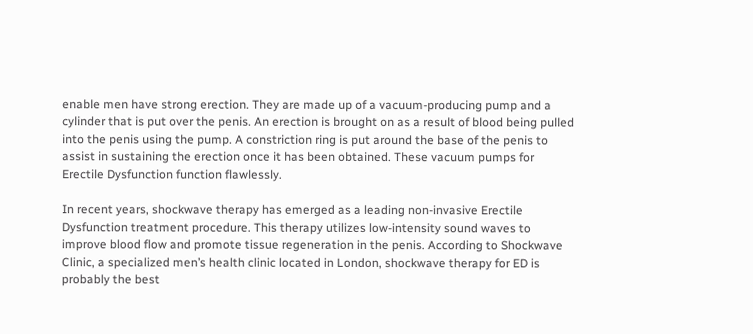enable men have strong erection. They are made up of a vacuum-producing pump and a cylinder that is put over the penis. An erection is brought on as a result of blood being pulled into the penis using the pump. A constriction ring is put around the base of the penis to assist in sustaining the erection once it has been obtained. These vacuum pumps for Erectile Dysfunction function flawlessly.

In recent years, shockwave therapy has emerged as a leading non-invasive Erectile Dysfunction treatment procedure. This therapy utilizes low-intensity sound waves to improve blood flow and promote tissue regeneration in the penis. According to Shockwave Clinic, a specialized men’s health clinic located in London, shockwave therapy for ED is probably the best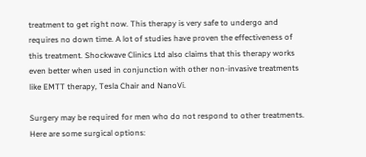treatment to get right now. This therapy is very safe to undergo and requires no down time. A lot of studies have proven the effectiveness of this treatment. Shockwave Clinics Ltd also claims that this therapy works even better when used in conjunction with other non-invasive treatments like EMTT therapy, Tesla Chair and NanoVi.

Surgery may be required for men who do not respond to other treatments. Here are some surgical options: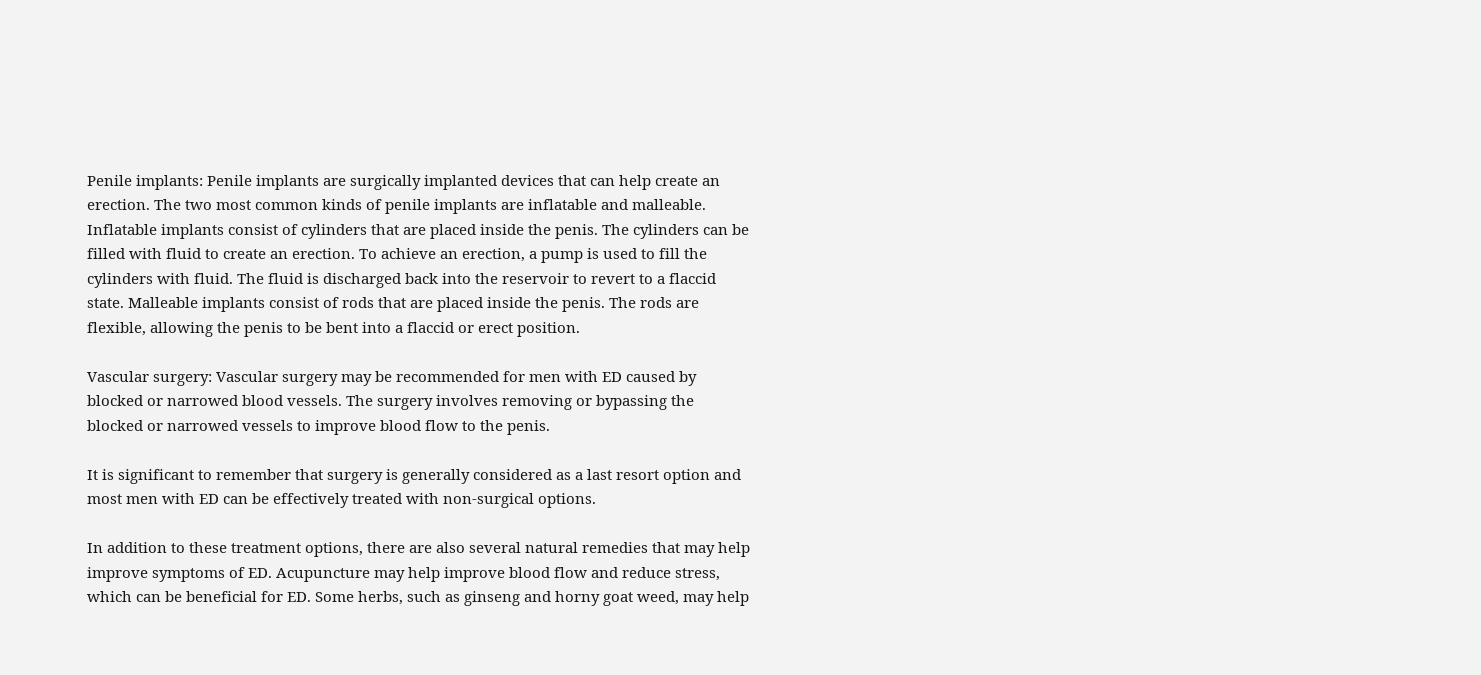Penile implants: Penile implants are surgically implanted devices that can help create an erection. The two most common kinds of penile implants are inflatable and malleable. Inflatable implants consist of cylinders that are placed inside the penis. The cylinders can be filled with fluid to create an erection. To achieve an erection, a pump is used to fill the cylinders with fluid. The fluid is discharged back into the reservoir to revert to a flaccid state. Malleable implants consist of rods that are placed inside the penis. The rods are flexible, allowing the penis to be bent into a flaccid or erect position.

Vascular surgery: Vascular surgery may be recommended for men with ED caused by blocked or narrowed blood vessels. The surgery involves removing or bypassing the blocked or narrowed vessels to improve blood flow to the penis.

It is significant to remember that surgery is generally considered as a last resort option and most men with ED can be effectively treated with non-surgical options.

In addition to these treatment options, there are also several natural remedies that may help improve symptoms of ED. Acupuncture may help improve blood flow and reduce stress, which can be beneficial for ED. Some herbs, such as ginseng and horny goat weed, may help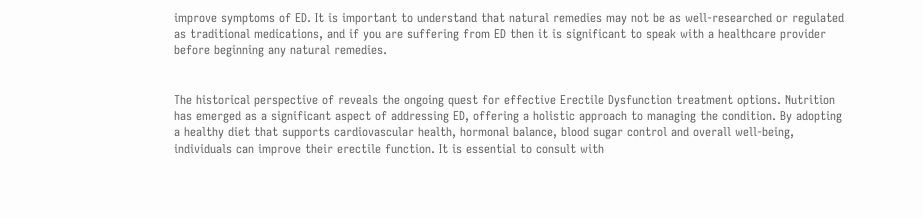improve symptoms of ED. It is important to understand that natural remedies may not be as well-researched or regulated as traditional medications, and if you are suffering from ED then it is significant to speak with a healthcare provider before beginning any natural remedies.


The historical perspective of reveals the ongoing quest for effective Erectile Dysfunction treatment options. Nutrition has emerged as a significant aspect of addressing ED, offering a holistic approach to managing the condition. By adopting a healthy diet that supports cardiovascular health, hormonal balance, blood sugar control and overall well-being, individuals can improve their erectile function. It is essential to consult with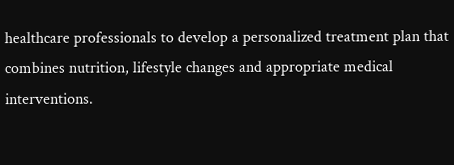healthcare professionals to develop a personalized treatment plan that combines nutrition, lifestyle changes and appropriate medical interventions.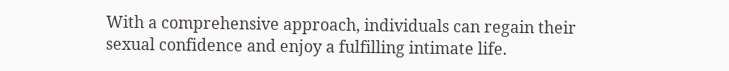With a comprehensive approach, individuals can regain their sexual confidence and enjoy a fulfilling intimate life.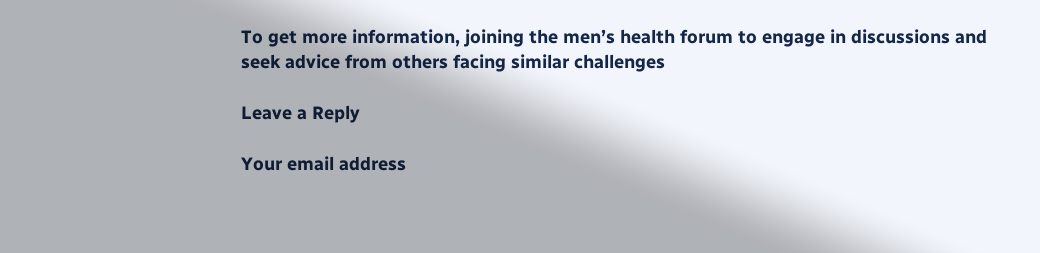To get more information, joining the men’s health forum to engage in discussions and seek advice from others facing similar challenges

Leave a Reply

Your email address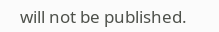will not be published.